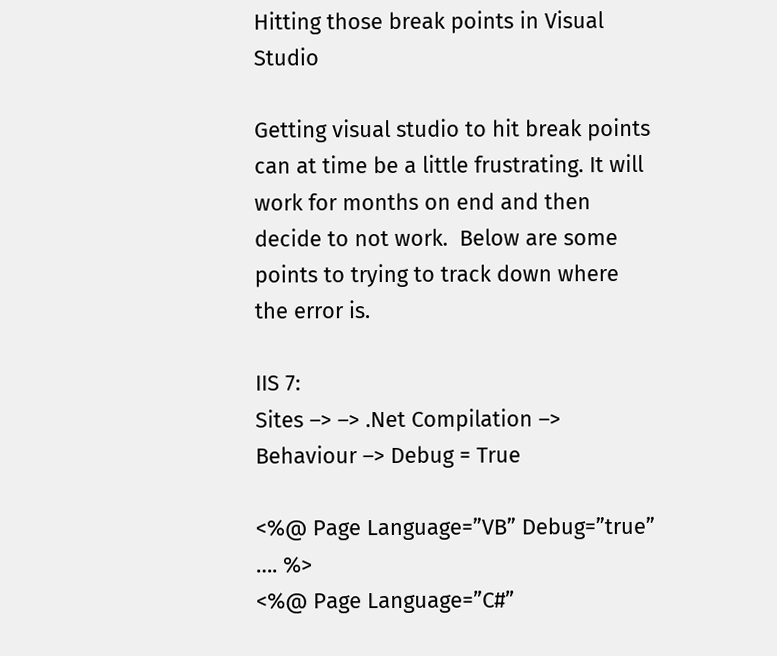Hitting those break points in Visual Studio

Getting visual studio to hit break points can at time be a little frustrating. It will work for months on end and then decide to not work.  Below are some points to trying to track down where the error is.

IIS 7:
Sites –> –> .Net Compilation –> Behaviour –> Debug = True

<%@ Page Language=”VB” Debug=”true” …. %>
<%@ Page Language=”C#”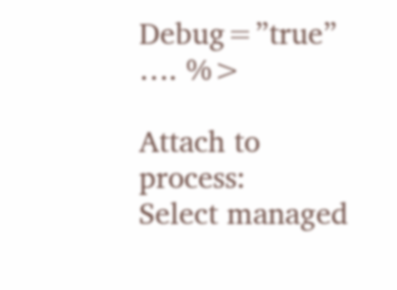Debug=”true” …. %>

Attach to process:
Select managed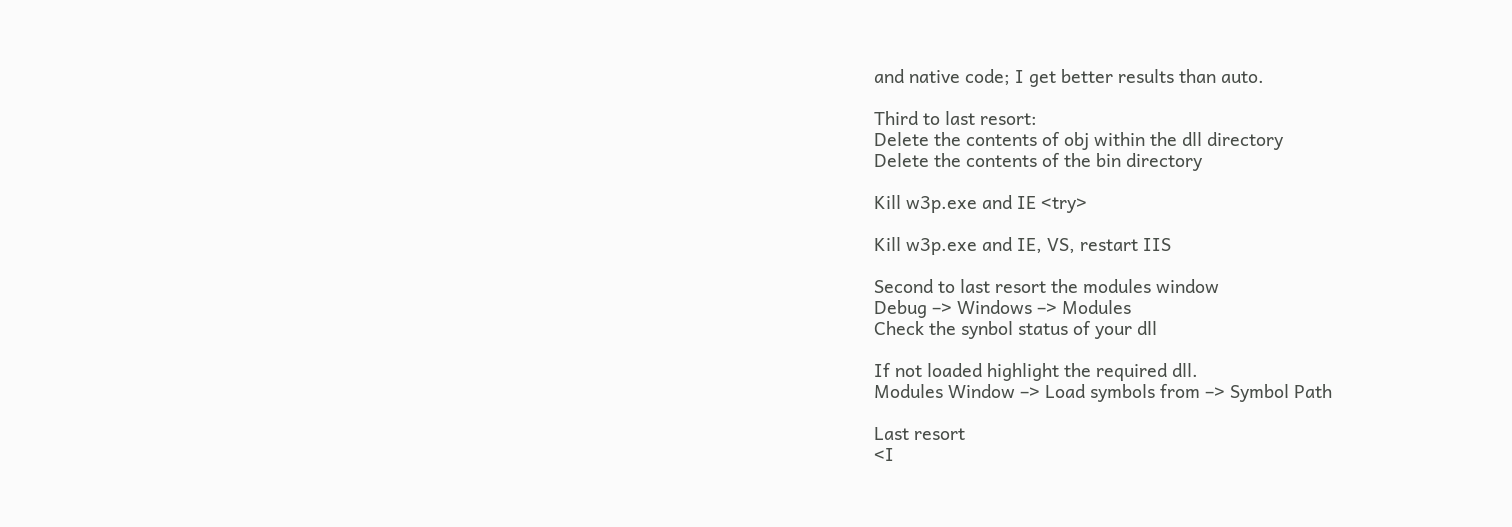and native code; I get better results than auto.

Third to last resort:
Delete the contents of obj within the dll directory
Delete the contents of the bin directory

Kill w3p.exe and IE <try>

Kill w3p.exe and IE, VS, restart IIS

Second to last resort the modules window
Debug –> Windows –> Modules
Check the synbol status of your dll

If not loaded highlight the required dll.
Modules Window –> Load symbols from –> Symbol Path

Last resort
<I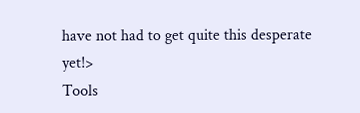have not had to get quite this desperate yet!>
Tools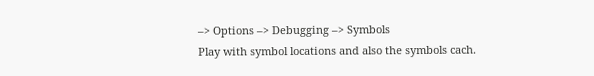–> Options –> Debugging –> Symbols
Play with symbol locations and also the symbols cach.